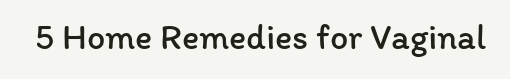5 Home Remedies for Vaginal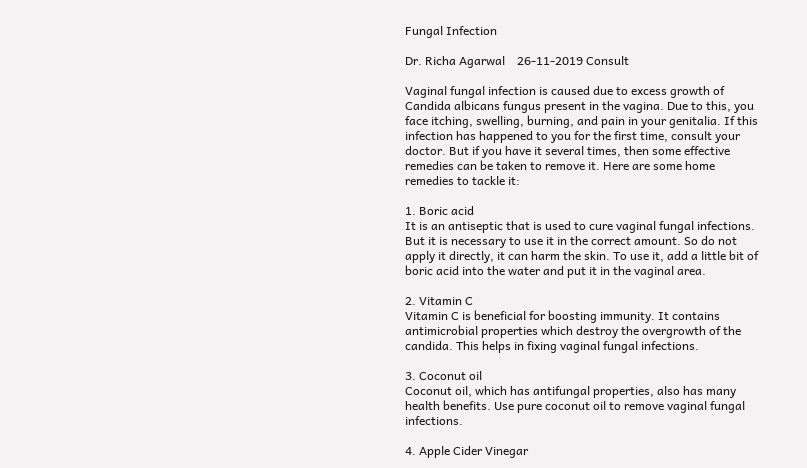Fungal Infection

Dr. Richa Agarwal    26-11-2019 Consult

Vaginal fungal infection is caused due to excess growth of Candida albicans fungus present in the vagina. Due to this, you face itching, swelling, burning, and pain in your genitalia. If this infection has happened to you for the first time, consult your doctor. But if you have it several times, then some effective remedies can be taken to remove it. Here are some home remedies to tackle it:

1. Boric acid
It is an antiseptic that is used to cure vaginal fungal infections. But it is necessary to use it in the correct amount. So do not apply it directly, it can harm the skin. To use it, add a little bit of boric acid into the water and put it in the vaginal area.

2. Vitamin C
Vitamin C is beneficial for boosting immunity. It contains antimicrobial properties which destroy the overgrowth of the candida. This helps in fixing vaginal fungal infections.

3. Coconut oil
Coconut oil, which has antifungal properties, also has many health benefits. Use pure coconut oil to remove vaginal fungal infections.

4. Apple Cider Vinegar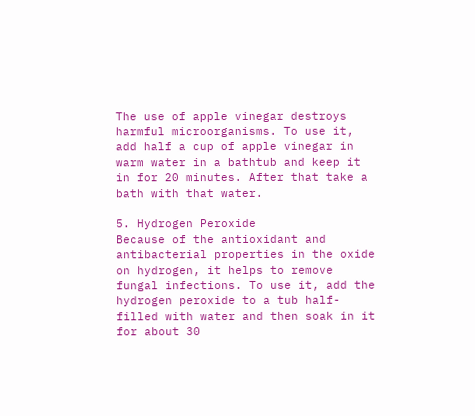The use of apple vinegar destroys harmful microorganisms. To use it, add half a cup of apple vinegar in warm water in a bathtub and keep it in for 20 minutes. After that take a bath with that water.

5. Hydrogen Peroxide
Because of the antioxidant and antibacterial properties in the oxide on hydrogen, it helps to remove fungal infections. To use it, add the hydrogen peroxide to a tub half-filled with water and then soak in it for about 30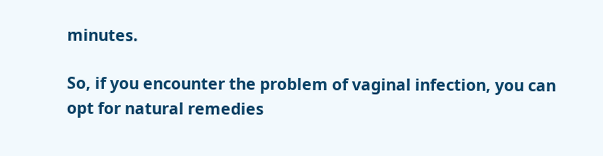minutes.

So, if you encounter the problem of vaginal infection, you can opt for natural remedies